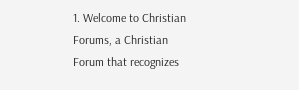1. Welcome to Christian Forums, a Christian Forum that recognizes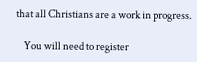that all Christians are a work in progress.

    You will need to register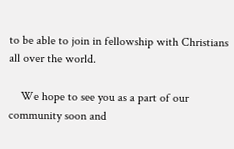to be able to join in fellowship with Christians all over the world.

    We hope to see you as a part of our community soon and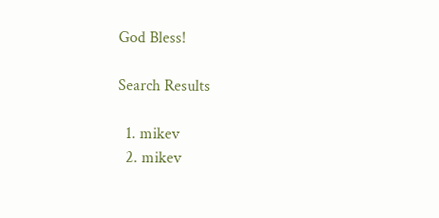God Bless!

Search Results

  1. mikev
  2. mikev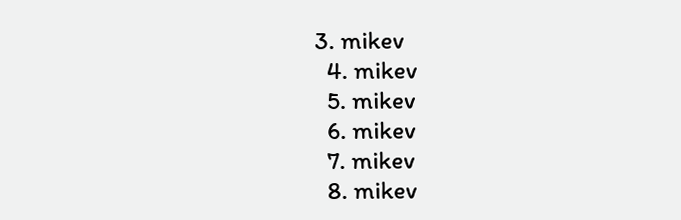3. mikev
  4. mikev
  5. mikev
  6. mikev
  7. mikev
  8. mikev